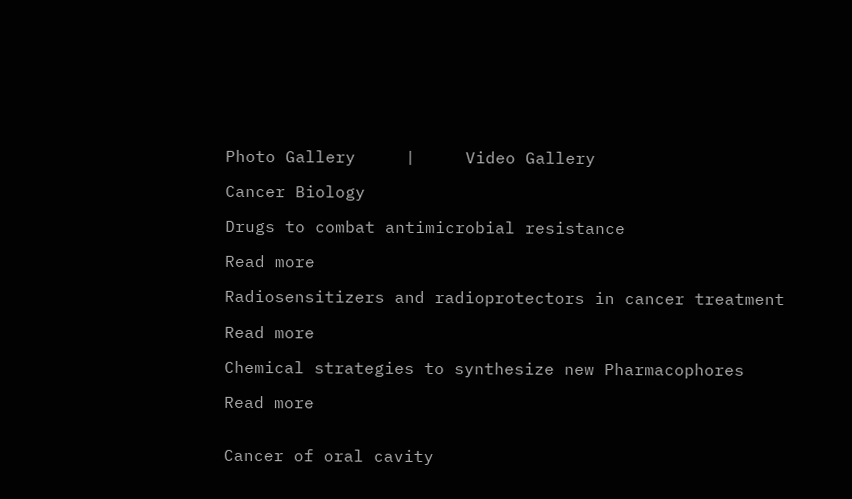Photo Gallery     |     Video Gallery

Cancer Biology

Drugs to combat antimicrobial resistance

Read more

Radiosensitizers and radioprotectors in cancer treatment

Read more

Chemical strategies to synthesize new Pharmacophores

Read more


Cancer of oral cavity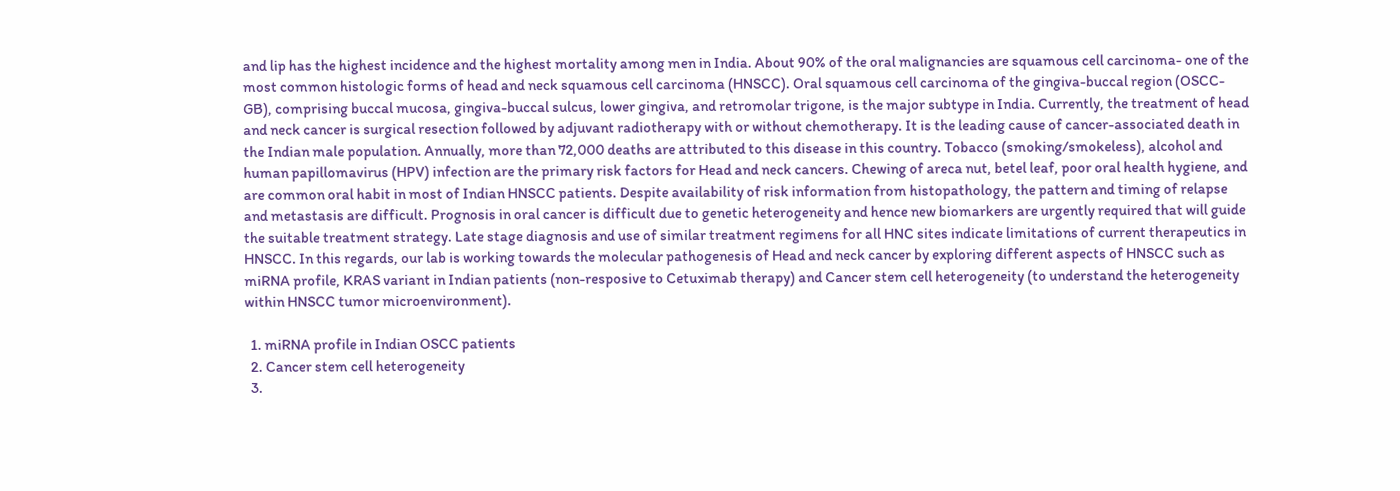and lip has the highest incidence and the highest mortality among men in India. About 90% of the oral malignancies are squamous cell carcinoma- one of the most common histologic forms of head and neck squamous cell carcinoma (HNSCC). Oral squamous cell carcinoma of the gingiva-buccal region (OSCC-GB), comprising buccal mucosa, gingiva-buccal sulcus, lower gingiva, and retromolar trigone, is the major subtype in India. Currently, the treatment of head and neck cancer is surgical resection followed by adjuvant radiotherapy with or without chemotherapy. It is the leading cause of cancer-associated death in the Indian male population. Annually, more than 72,000 deaths are attributed to this disease in this country. Tobacco (smoking/smokeless), alcohol and human papillomavirus (HPV) infection are the primary risk factors for Head and neck cancers. Chewing of areca nut, betel leaf, poor oral health hygiene, and are common oral habit in most of Indian HNSCC patients. Despite availability of risk information from histopathology, the pattern and timing of relapse and metastasis are difficult. Prognosis in oral cancer is difficult due to genetic heterogeneity and hence new biomarkers are urgently required that will guide the suitable treatment strategy. Late stage diagnosis and use of similar treatment regimens for all HNC sites indicate limitations of current therapeutics in HNSCC. In this regards, our lab is working towards the molecular pathogenesis of Head and neck cancer by exploring different aspects of HNSCC such as miRNA profile, KRAS variant in Indian patients (non-resposive to Cetuximab therapy) and Cancer stem cell heterogeneity (to understand the heterogeneity within HNSCC tumor microenvironment).

  1. miRNA profile in Indian OSCC patients
  2. Cancer stem cell heterogeneity
  3.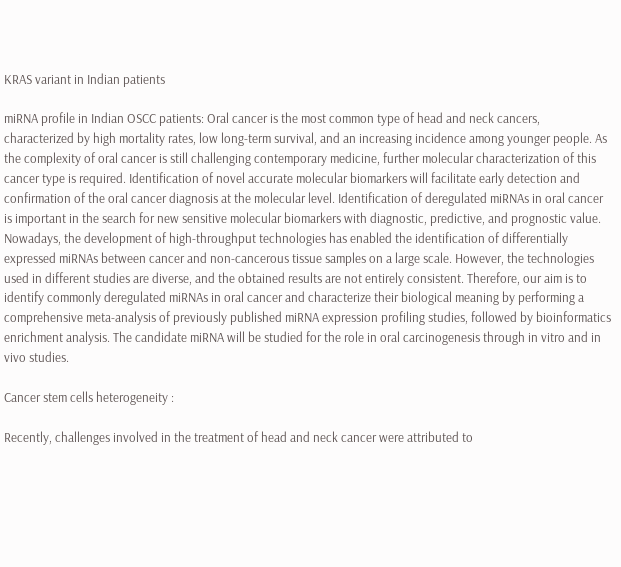KRAS variant in Indian patients

miRNA profile in Indian OSCC patients: Oral cancer is the most common type of head and neck cancers, characterized by high mortality rates, low long-term survival, and an increasing incidence among younger people. As the complexity of oral cancer is still challenging contemporary medicine, further molecular characterization of this cancer type is required. Identification of novel accurate molecular biomarkers will facilitate early detection and confirmation of the oral cancer diagnosis at the molecular level. Identification of deregulated miRNAs in oral cancer is important in the search for new sensitive molecular biomarkers with diagnostic, predictive, and prognostic value. Nowadays, the development of high-throughput technologies has enabled the identification of differentially expressed miRNAs between cancer and non-cancerous tissue samples on a large scale. However, the technologies used in different studies are diverse, and the obtained results are not entirely consistent. Therefore, our aim is to identify commonly deregulated miRNAs in oral cancer and characterize their biological meaning by performing a comprehensive meta-analysis of previously published miRNA expression profiling studies, followed by bioinformatics enrichment analysis. The candidate miRNA will be studied for the role in oral carcinogenesis through in vitro and in vivo studies.

Cancer stem cells heterogeneity :

Recently, challenges involved in the treatment of head and neck cancer were attributed to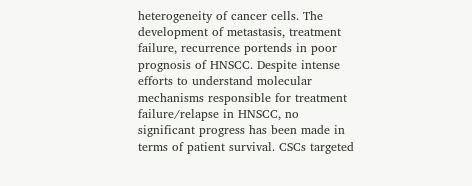heterogeneity of cancer cells. The development of metastasis, treatment failure, recurrence portends in poor prognosis of HNSCC. Despite intense efforts to understand molecular mechanisms responsible for treatment failure/relapse in HNSCC, no significant progress has been made in terms of patient survival. CSCs targeted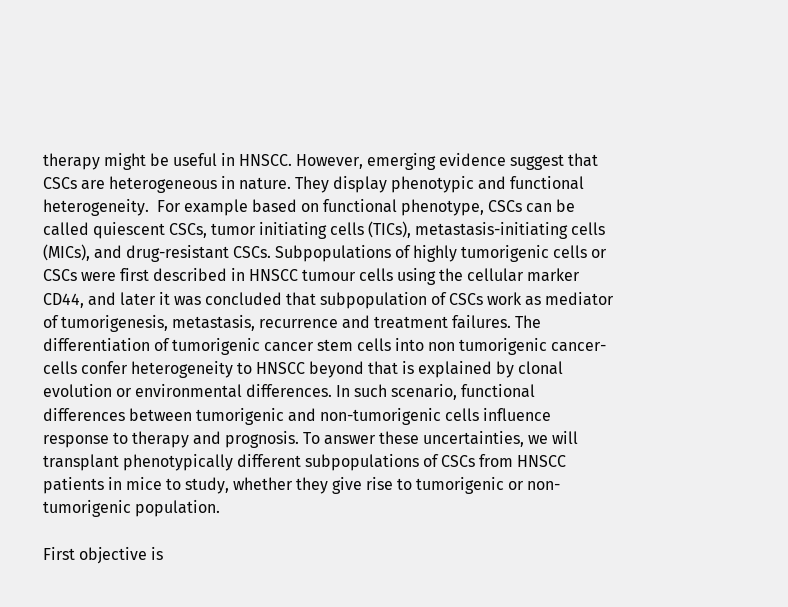therapy might be useful in HNSCC. However, emerging evidence suggest that CSCs are heterogeneous in nature. They display phenotypic and functional heterogeneity.  For example based on functional phenotype, CSCs can be called quiescent CSCs, tumor initiating cells (TICs), metastasis-initiating cells (MICs), and drug-resistant CSCs. Subpopulations of highly tumorigenic cells or CSCs were first described in HNSCC tumour cells using the cellular marker CD44, and later it was concluded that subpopulation of CSCs work as mediator of tumorigenesis, metastasis, recurrence and treatment failures. The differentiation of tumorigenic cancer stem cells into non tumorigenic cancer-cells confer heterogeneity to HNSCC beyond that is explained by clonal evolution or environmental differences. In such scenario, functional differences between tumorigenic and non-tumorigenic cells influence response to therapy and prognosis. To answer these uncertainties, we will transplant phenotypically different subpopulations of CSCs from HNSCC patients in mice to study, whether they give rise to tumorigenic or non-tumorigenic population.

First objective is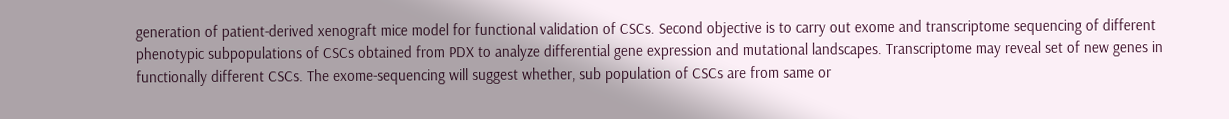generation of patient-derived xenograft mice model for functional validation of CSCs. Second objective is to carry out exome and transcriptome sequencing of different phenotypic subpopulations of CSCs obtained from PDX to analyze differential gene expression and mutational landscapes. Transcriptome may reveal set of new genes in functionally different CSCs. The exome-sequencing will suggest whether, sub population of CSCs are from same or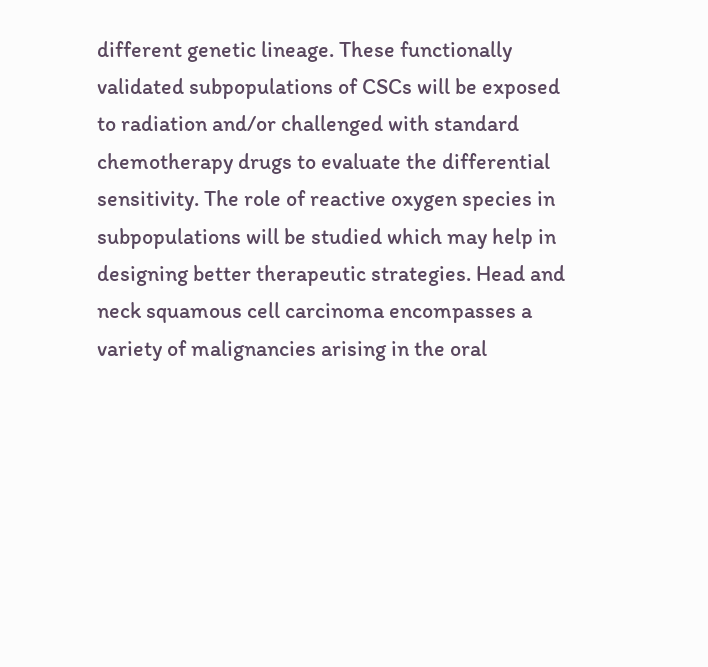different genetic lineage. These functionally validated subpopulations of CSCs will be exposed to radiation and/or challenged with standard chemotherapy drugs to evaluate the differential sensitivity. The role of reactive oxygen species in subpopulations will be studied which may help in designing better therapeutic strategies. Head and neck squamous cell carcinoma encompasses a variety of malignancies arising in the oral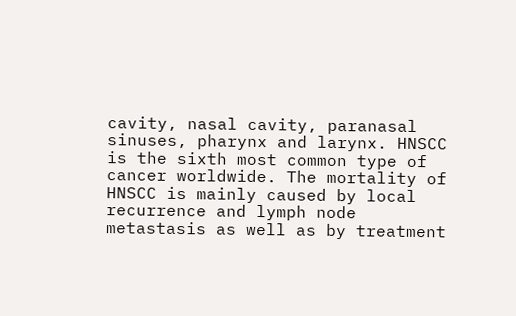cavity, nasal cavity, paranasal sinuses, pharynx and larynx. HNSCC is the sixth most common type of cancer worldwide. The mortality of HNSCC is mainly caused by local recurrence and lymph node metastasis as well as by treatment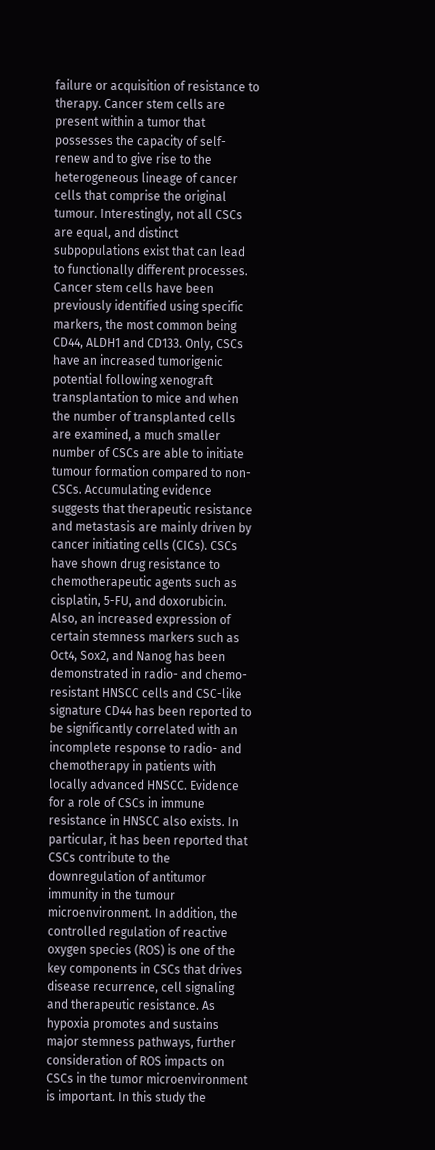failure or acquisition of resistance to therapy. Cancer stem cells are present within a tumor that possesses the capacity of self-renew and to give rise to the heterogeneous lineage of cancer cells that comprise the original tumour. Interestingly, not all CSCs are equal, and distinct subpopulations exist that can lead to functionally different processes. Cancer stem cells have been previously identified using specific markers, the most common being CD44, ALDH1 and CD133. Only, CSCs have an increased tumorigenic potential following xenograft transplantation to mice and when the number of transplanted cells are examined, a much smaller number of CSCs are able to initiate tumour formation compared to non-CSCs. Accumulating evidence suggests that therapeutic resistance and metastasis are mainly driven by cancer initiating cells (CICs). CSCs have shown drug resistance to chemotherapeutic agents such as cisplatin, 5-FU, and doxorubicin. Also, an increased expression of certain stemness markers such as Oct4, Sox2, and Nanog has been demonstrated in radio- and chemo-resistant HNSCC cells and CSC-like signature CD44 has been reported to be significantly correlated with an incomplete response to radio- and chemotherapy in patients with locally advanced HNSCC. Evidence for a role of CSCs in immune resistance in HNSCC also exists. In particular, it has been reported that CSCs contribute to the downregulation of antitumor immunity in the tumour microenvironment. In addition, the controlled regulation of reactive oxygen species (ROS) is one of the key components in CSCs that drives disease recurrence, cell signaling and therapeutic resistance. As hypoxia promotes and sustains major stemness pathways, further consideration of ROS impacts on CSCs in the tumor microenvironment is important. In this study the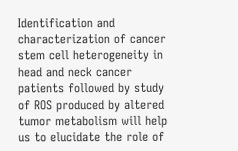Identification and characterization of cancer stem cell heterogeneity in head and neck cancer patients followed by study of ROS produced by altered tumor metabolism will help us to elucidate the role of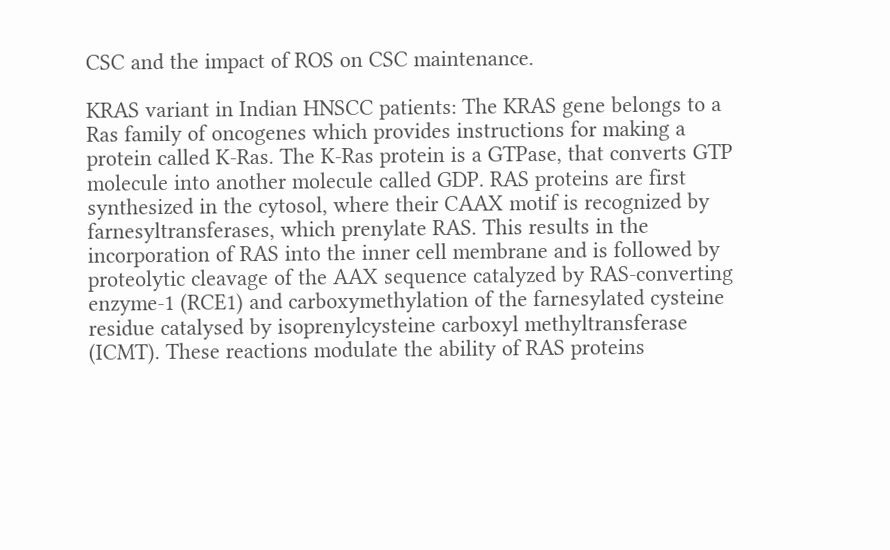CSC and the impact of ROS on CSC maintenance.

KRAS variant in Indian HNSCC patients: The KRAS gene belongs to a Ras family of oncogenes which provides instructions for making a protein called K-Ras. The K-Ras protein is a GTPase, that converts GTP molecule into another molecule called GDP. RAS proteins are first synthesized in the cytosol, where their CAAX motif is recognized by farnesyltransferases, which prenylate RAS. This results in the incorporation of RAS into the inner cell membrane and is followed by proteolytic cleavage of the AAX sequence catalyzed by RAS-converting enzyme-1 (RCE1) and carboxymethylation of the farnesylated cysteine residue catalysed by isoprenylcysteine carboxyl methyltransferase (ICMT). These reactions modulate the ability of RAS proteins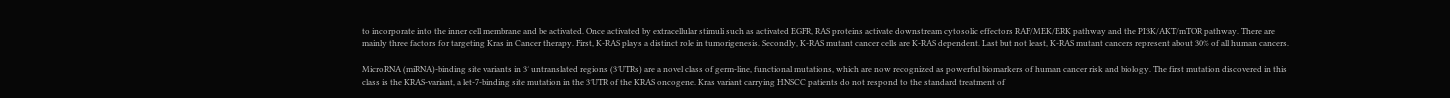to incorporate into the inner cell membrane and be activated. Once activated by extracellular stimuli such as activated EGFR, RAS proteins activate downstream cytosolic effectors RAF/MEK/ERK pathway and the PI3K/AKT/mTOR pathway. There are mainly three factors for targeting Kras in Cancer therapy. First, K-RAS plays a distinct role in tumorigenesis. Secondly, K-RAS mutant cancer cells are K-RAS dependent. Last but not least, K-RAS mutant cancers represent about 30% of all human cancers.

MicroRNA (miRNA)-binding site variants in 3′ untranslated regions (3′UTRs) are a novel class of germ-line, functional mutations, which are now recognized as powerful biomarkers of human cancer risk and biology. The first mutation discovered in this class is the KRAS-variant, a let-7-binding site mutation in the 3′UTR of the KRAS oncogene. Kras variant carrying HNSCC patients do not respond to the standard treatment of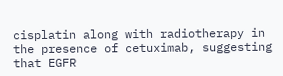cisplatin along with radiotherapy in the presence of cetuximab, suggesting that EGFR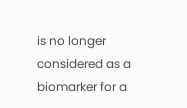is no longer considered as a biomarker for a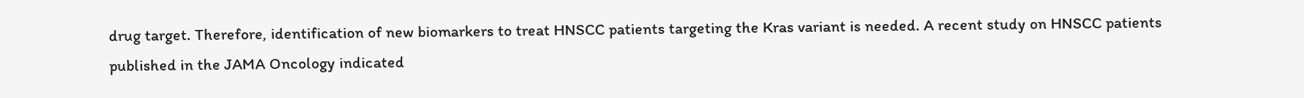drug target. Therefore, identification of new biomarkers to treat HNSCC patients targeting the Kras variant is needed. A recent study on HNSCC patients published in the JAMA Oncology indicated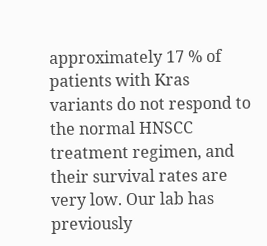approximately 17 % of patients with Kras variants do not respond to the normal HNSCC treatment regimen, and their survival rates are very low. Our lab has previously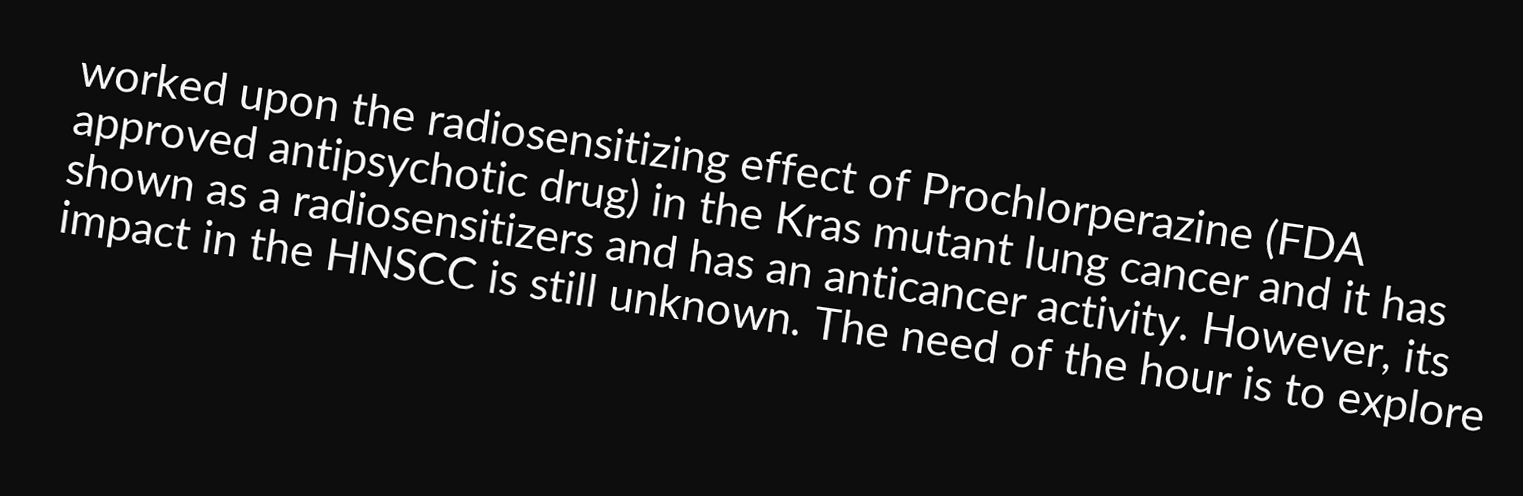worked upon the radiosensitizing effect of Prochlorperazine (FDA approved antipsychotic drug) in the Kras mutant lung cancer and it has shown as a radiosensitizers and has an anticancer activity. However, its impact in the HNSCC is still unknown. The need of the hour is to explore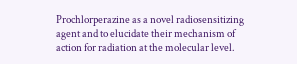Prochlorperazine as a novel radiosensitizing agent and to elucidate their mechanism of action for radiation at the molecular level.